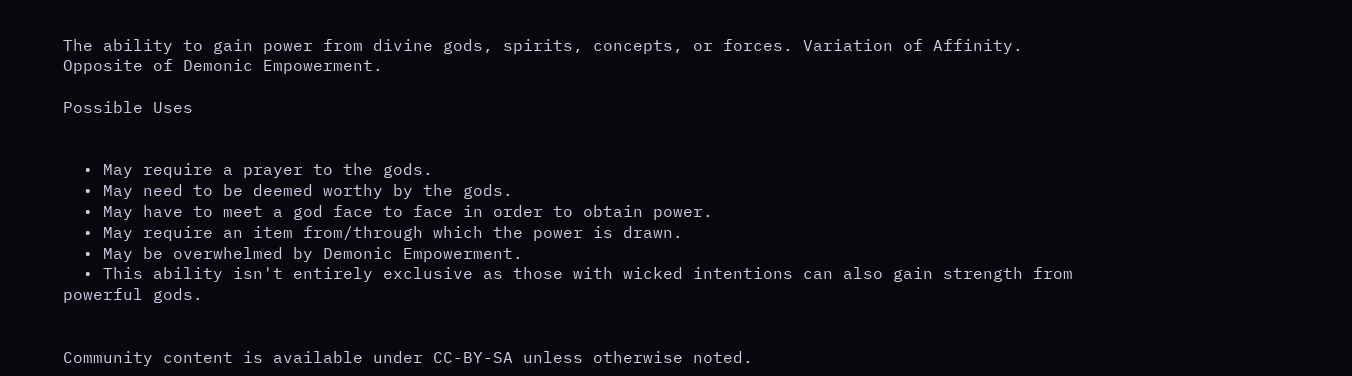The ability to gain power from divine gods, spirits, concepts, or forces. Variation of Affinity. Opposite of Demonic Empowerment.

Possible Uses


  • May require a prayer to the gods.
  • May need to be deemed worthy by the gods.
  • May have to meet a god face to face in order to obtain power.
  • May require an item from/through which the power is drawn.
  • May be overwhelmed by Demonic Empowerment.
  • This ability isn't entirely exclusive as those with wicked intentions can also gain strength from powerful gods.


Community content is available under CC-BY-SA unless otherwise noted.